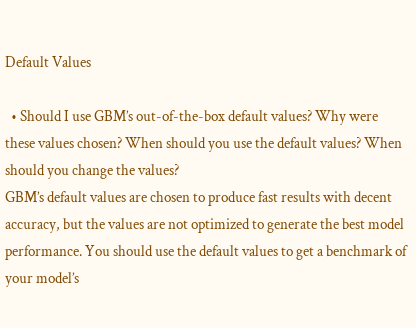Default Values

  • Should I use GBM’s out-of-the-box default values? Why were these values chosen? When should you use the default values? When should you change the values?
GBM’s default values are chosen to produce fast results with decent accuracy, but the values are not optimized to generate the best model performance. You should use the default values to get a benchmark of your model’s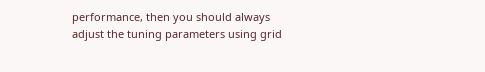performance, then you should always adjust the tuning parameters using grid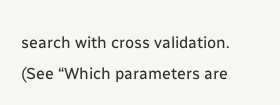search with cross validation. (See “Which parameters are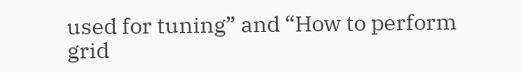used for tuning” and “How to perform grid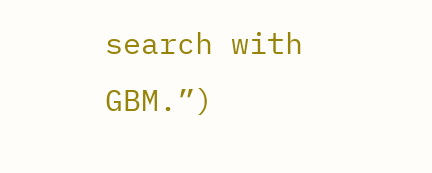search with GBM.”)